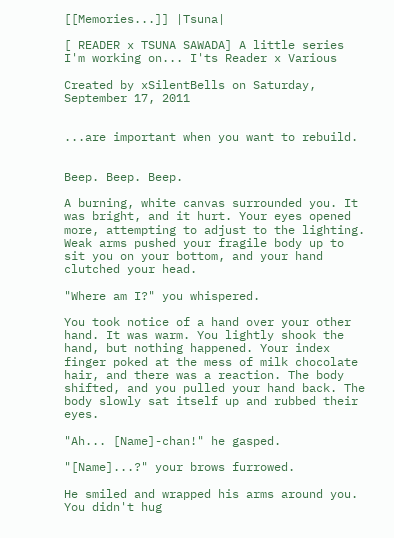[[Memories...]] |Tsuna|

[ READER x TSUNA SAWADA] A little series I'm working on... I'ts Reader x Various

Created by xSilentBells on Saturday, September 17, 2011


...are important when you want to rebuild.


Beep. Beep. Beep.

A burning, white canvas surrounded you. It was bright, and it hurt. Your eyes opened more, attempting to adjust to the lighting. Weak arms pushed your fragile body up to sit you on your bottom, and your hand clutched your head.

"Where am I?" you whispered.

You took notice of a hand over your other hand. It was warm. You lightly shook the hand, but nothing happened. Your index finger poked at the mess of milk chocolate hair, and there was a reaction. The body shifted, and you pulled your hand back. The body slowly sat itself up and rubbed their eyes.

"Ah... [Name]-chan!" he gasped.

"[Name]...?" your brows furrowed.

He smiled and wrapped his arms around you. You didn't hug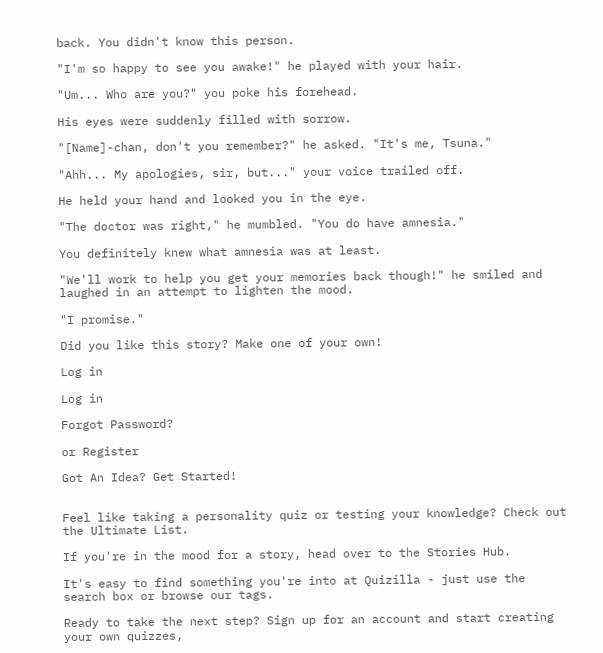back. You didn't know this person.

"I'm so happy to see you awake!" he played with your hair.

"Um... Who are you?" you poke his forehead.

His eyes were suddenly filled with sorrow.

"[Name]-chan, don't you remember?" he asked. "It's me, Tsuna."

"Ahh... My apologies, sir, but..." your voice trailed off.

He held your hand and looked you in the eye.

"The doctor was right," he mumbled. "You do have amnesia."

You definitely knew what amnesia was at least.

"We'll work to help you get your memories back though!" he smiled and laughed in an attempt to lighten the mood.

"I promise."

Did you like this story? Make one of your own!

Log in

Log in

Forgot Password?

or Register

Got An Idea? Get Started!


Feel like taking a personality quiz or testing your knowledge? Check out the Ultimate List.

If you're in the mood for a story, head over to the Stories Hub.

It's easy to find something you're into at Quizilla - just use the search box or browse our tags.

Ready to take the next step? Sign up for an account and start creating your own quizzes,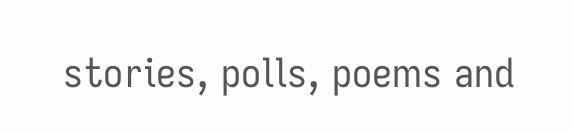stories, polls, poems and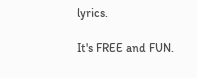lyrics.

It's FREE and FUN.